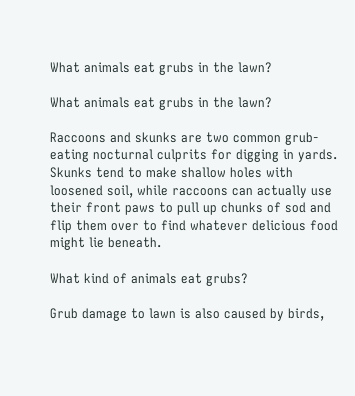What animals eat grubs in the lawn?

What animals eat grubs in the lawn?

Raccoons and skunks are two common grub-eating nocturnal culprits for digging in yards. Skunks tend to make shallow holes with loosened soil, while raccoons can actually use their front paws to pull up chunks of sod and flip them over to find whatever delicious food might lie beneath.

What kind of animals eat grubs?

Grub damage to lawn is also caused by birds,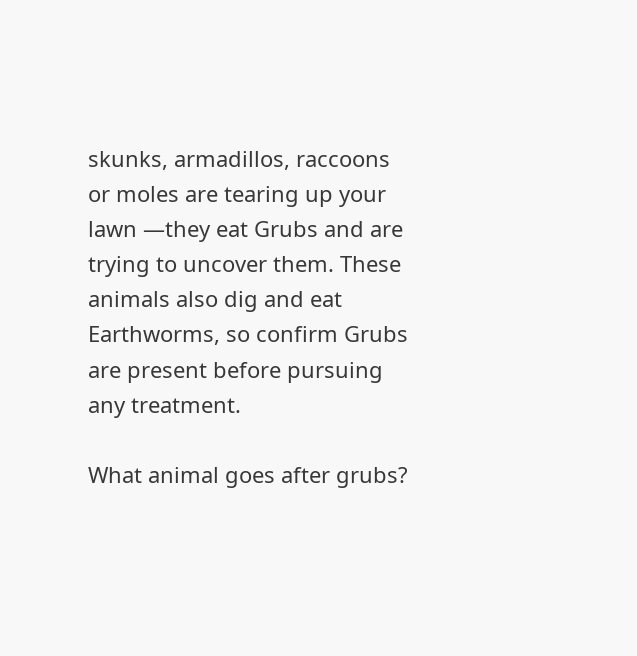skunks, armadillos, raccoons or moles are tearing up your lawn —they eat Grubs and are trying to uncover them. These animals also dig and eat Earthworms, so confirm Grubs are present before pursuing any treatment.

What animal goes after grubs?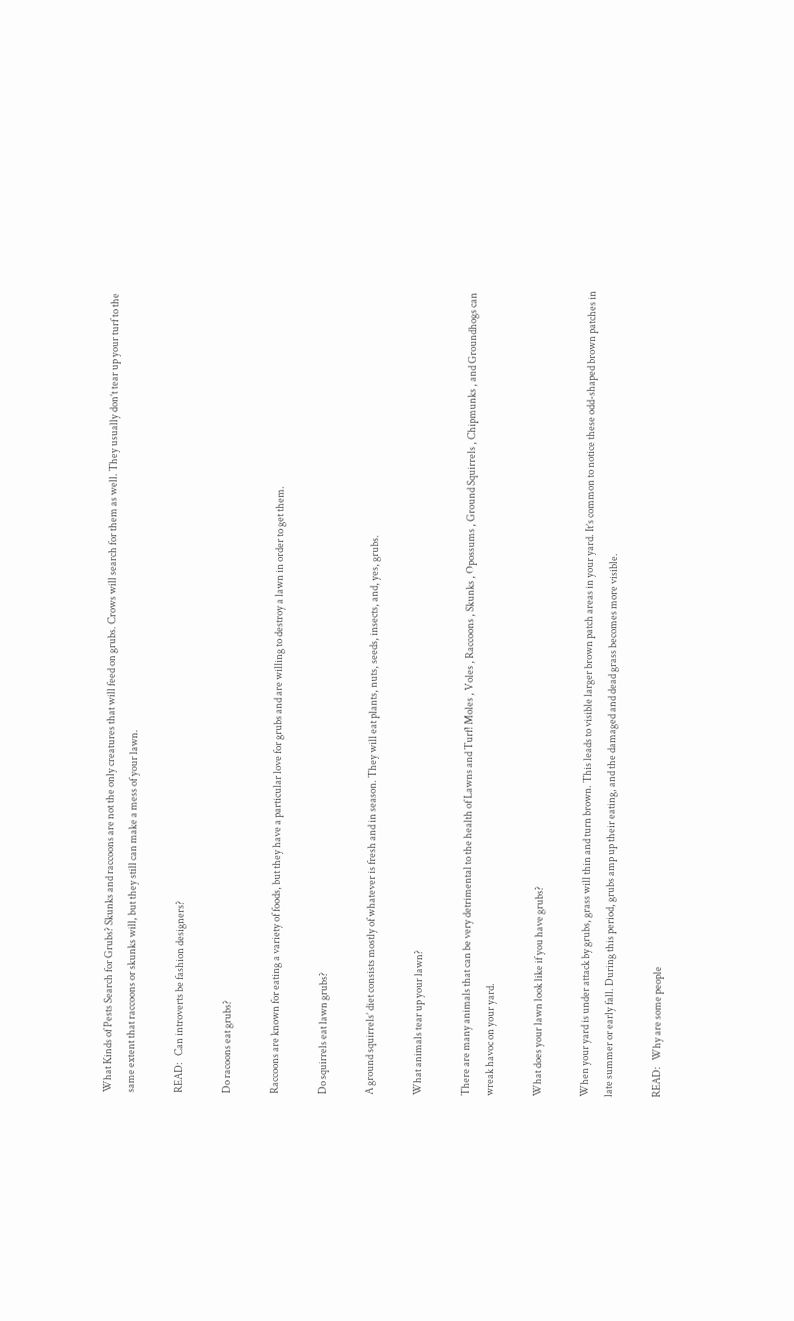What Kinds of Pests Search for Grubs? Skunks and raccoons are not the only creatures that will feed on grubs. Crows will search for them as well. They usually don’t tear up your turf to the same extent that raccoons or skunks will, but they still can make a mess of your lawn.

READ:   Can introverts be fashion designers?

Do racoons eat grubs?

Raccoons are known for eating a variety of foods, but they have a particular love for grubs and are willing to destroy a lawn in order to get them.

Do squirrels eat lawn grubs?

A ground squirrels’ diet consists mostly of whatever is fresh and in season. They will eat plants, nuts, seeds, insects, and, yes, grubs.

What animals tear up your lawn?

There are many animals that can be very detrimental to the health of Lawns and Turf! Moles , Voles , Raccoons , Skunks , Opossums , Ground Squirrels , Chipmunks , and Groundhogs can wreak havoc on your yard.

What does your lawn look like if you have grubs?

When your yard is under attack by grubs, grass will thin and turn brown. This leads to visible larger brown patch areas in your yard. It’s common to notice these odd-shaped brown patches in late summer or early fall. During this period, grubs amp up their eating, and the damaged and dead grass becomes more visible.

READ:   Why are some people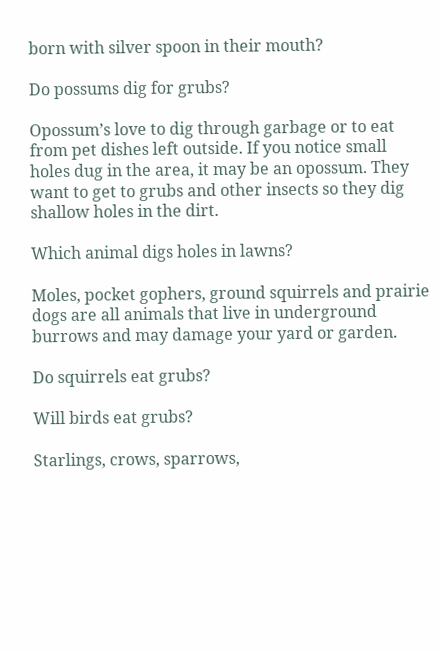born with silver spoon in their mouth?

Do possums dig for grubs?

Opossum’s love to dig through garbage or to eat from pet dishes left outside. If you notice small holes dug in the area, it may be an opossum. They want to get to grubs and other insects so they dig shallow holes in the dirt.

Which animal digs holes in lawns?

Moles, pocket gophers, ground squirrels and prairie dogs are all animals that live in underground burrows and may damage your yard or garden.

Do squirrels eat grubs?

Will birds eat grubs?

Starlings, crows, sparrows,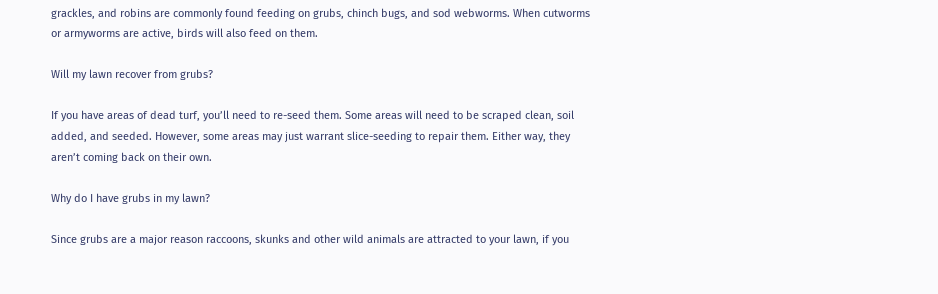grackles, and robins are commonly found feeding on grubs, chinch bugs, and sod webworms. When cutworms or armyworms are active, birds will also feed on them.

Will my lawn recover from grubs?

If you have areas of dead turf, you’ll need to re-seed them. Some areas will need to be scraped clean, soil added, and seeded. However, some areas may just warrant slice-seeding to repair them. Either way, they aren’t coming back on their own.

Why do I have grubs in my lawn?

Since grubs are a major reason raccoons, skunks and other wild animals are attracted to your lawn, if you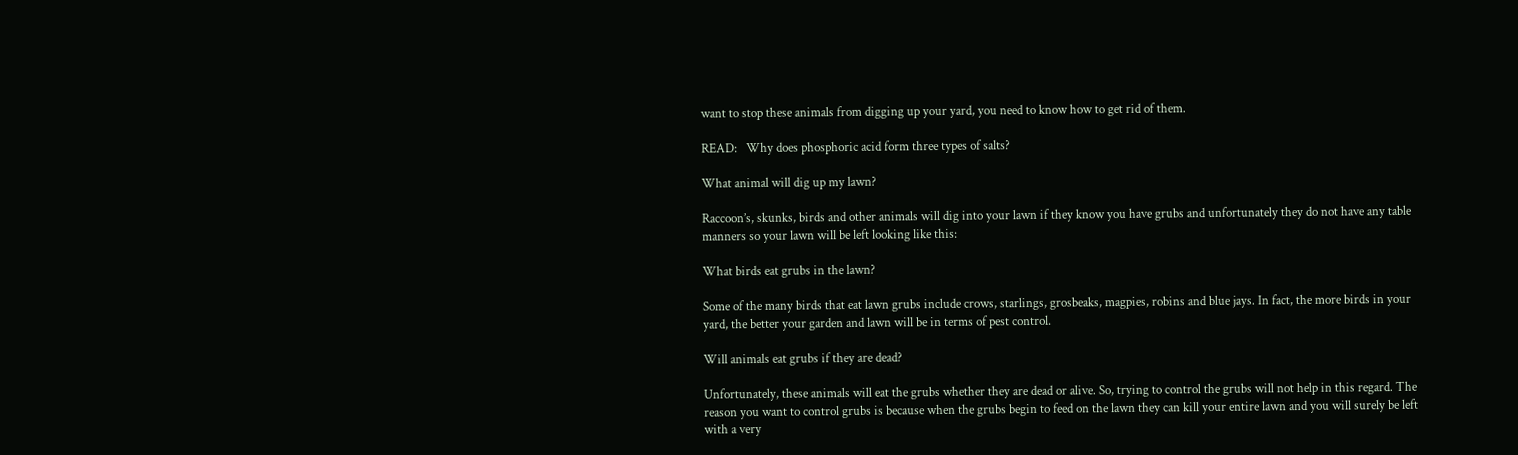want to stop these animals from digging up your yard, you need to know how to get rid of them.

READ:   Why does phosphoric acid form three types of salts?

What animal will dig up my lawn?

Raccoon’s, skunks, birds and other animals will dig into your lawn if they know you have grubs and unfortunately they do not have any table manners so your lawn will be left looking like this:

What birds eat grubs in the lawn?

Some of the many birds that eat lawn grubs include crows, starlings, grosbeaks, magpies, robins and blue jays. In fact, the more birds in your yard, the better your garden and lawn will be in terms of pest control.

Will animals eat grubs if they are dead?

Unfortunately, these animals will eat the grubs whether they are dead or alive. So, trying to control the grubs will not help in this regard. The reason you want to control grubs is because when the grubs begin to feed on the lawn they can kill your entire lawn and you will surely be left with a very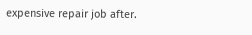expensive repair job after.